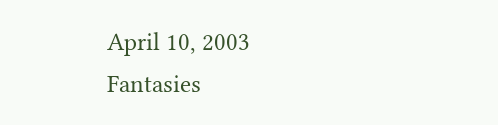April 10, 2003
Fantasies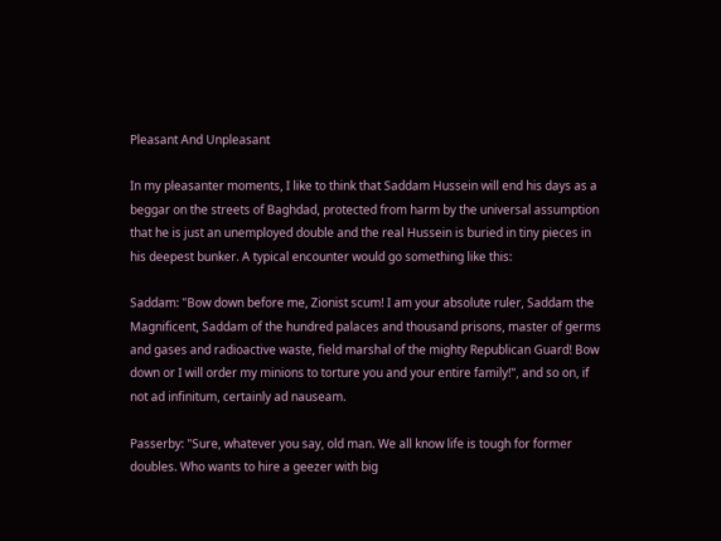Pleasant And Unpleasant

In my pleasanter moments, I like to think that Saddam Hussein will end his days as a beggar on the streets of Baghdad, protected from harm by the universal assumption that he is just an unemployed double and the real Hussein is buried in tiny pieces in his deepest bunker. A typical encounter would go something like this:

Saddam: "Bow down before me, Zionist scum! I am your absolute ruler, Saddam the Magnificent, Saddam of the hundred palaces and thousand prisons, master of germs and gases and radioactive waste, field marshal of the mighty Republican Guard! Bow down or I will order my minions to torture you and your entire family!", and so on, if not ad infinitum, certainly ad nauseam.

Passerby: "Sure, whatever you say, old man. We all know life is tough for former doubles. Who wants to hire a geezer with big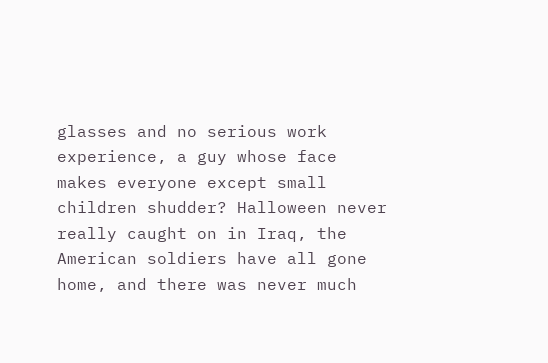glasses and no serious work experience, a guy whose face makes everyone except small children shudder? Halloween never really caught on in Iraq, the American soldiers have all gone home, and there was never much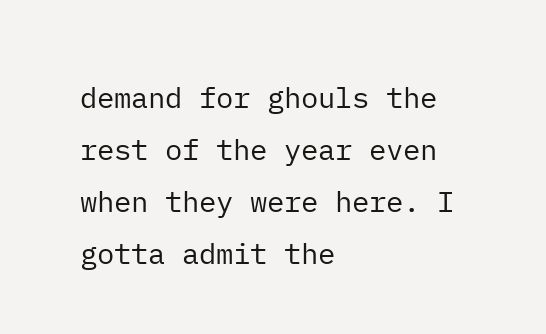demand for ghouls the rest of the year even when they were here. I gotta admit the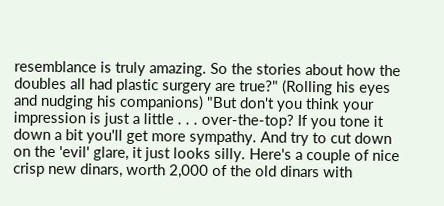resemblance is truly amazing. So the stories about how the doubles all had plastic surgery are true?" (Rolling his eyes and nudging his companions) "But don't you think your impression is just a little . . . over-the-top? If you tone it down a bit you'll get more sympathy. And try to cut down on the 'evil' glare, it just looks silly. Here's a couple of nice crisp new dinars, worth 2,000 of the old dinars with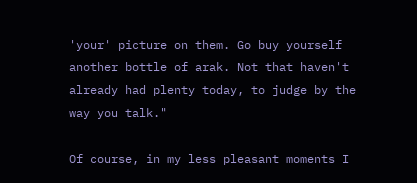'your' picture on them. Go buy yourself another bottle of arak. Not that haven't already had plenty today, to judge by the way you talk."

Of course, in my less pleasant moments I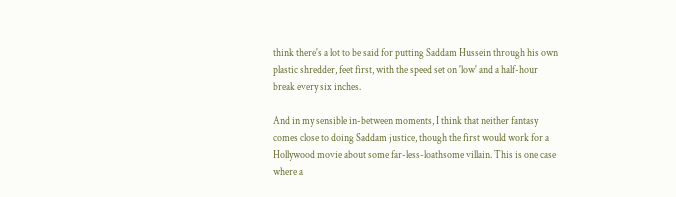think there's a lot to be said for putting Saddam Hussein through his own plastic shredder, feet first, with the speed set on 'low' and a half-hour break every six inches.

And in my sensible in-between moments, I think that neither fantasy comes close to doing Saddam justice, though the first would work for a Hollywood movie about some far-less-loathsome villain. This is one case where a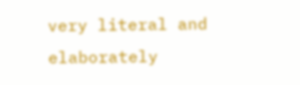very literal and elaborately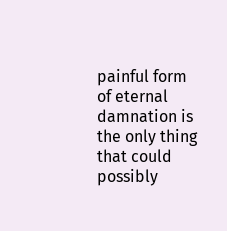painful form of eternal damnation is the only thing that could possibly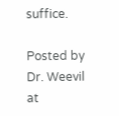suffice.

Posted by Dr. Weevil at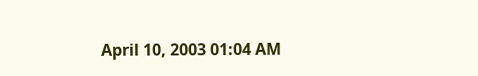April 10, 2003 01:04 AM